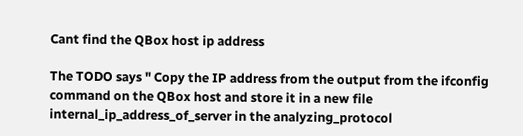Cant find the QBox host ip address

The TODO says " Copy the IP address from the output from the ifconfig command on the QBox host and store it in a new file internal_ip_address_of_server in the analyzing_protocol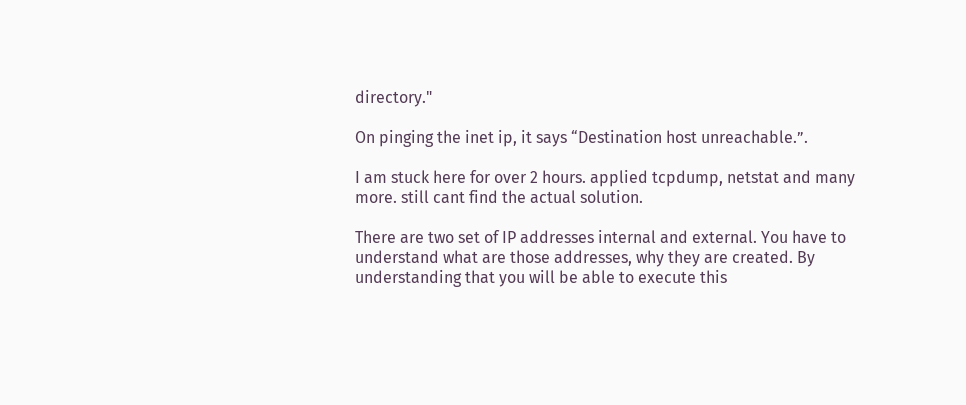directory."

On pinging the inet ip, it says “Destination host unreachable.”.

I am stuck here for over 2 hours. applied tcpdump, netstat and many more. still cant find the actual solution.

There are two set of IP addresses internal and external. You have to understand what are those addresses, why they are created. By understanding that you will be able to execute this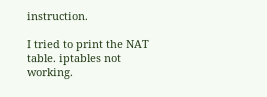instruction.

I tried to print the NAT table. iptables not working.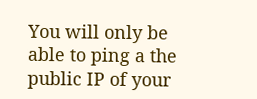You will only be able to ping a the public IP of your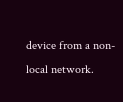device from a non-local network.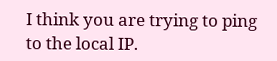I think you are trying to ping to the local IP.